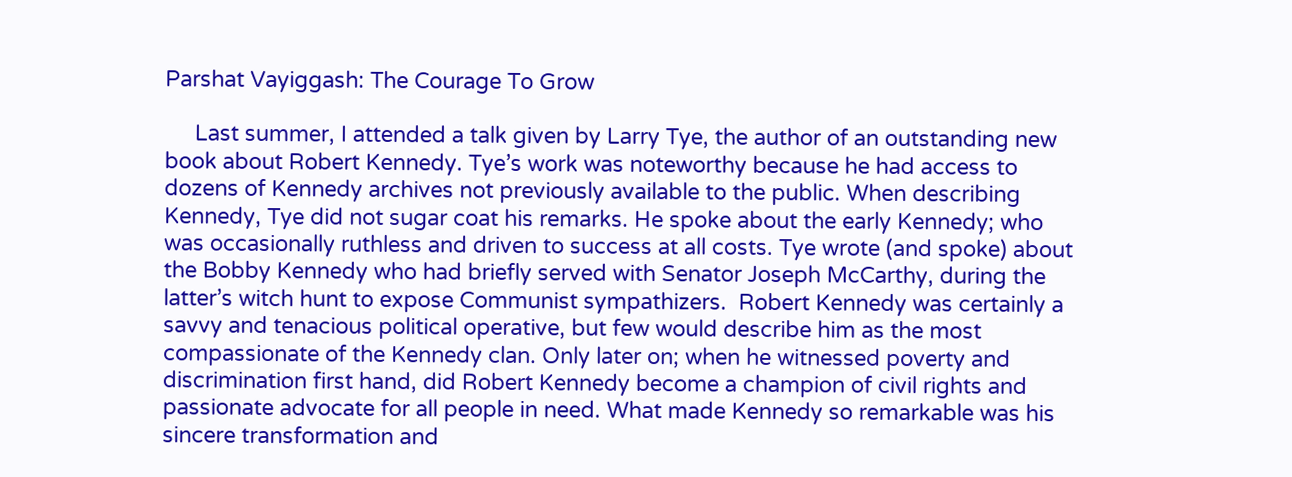Parshat Vayiggash: The Courage To Grow

     Last summer, I attended a talk given by Larry Tye, the author of an outstanding new book about Robert Kennedy. Tye’s work was noteworthy because he had access to dozens of Kennedy archives not previously available to the public. When describing Kennedy, Tye did not sugar coat his remarks. He spoke about the early Kennedy; who was occasionally ruthless and driven to success at all costs. Tye wrote (and spoke) about the Bobby Kennedy who had briefly served with Senator Joseph McCarthy, during the latter’s witch hunt to expose Communist sympathizers.  Robert Kennedy was certainly a savvy and tenacious political operative, but few would describe him as the most compassionate of the Kennedy clan. Only later on; when he witnessed poverty and discrimination first hand, did Robert Kennedy become a champion of civil rights and passionate advocate for all people in need. What made Kennedy so remarkable was his sincere transformation and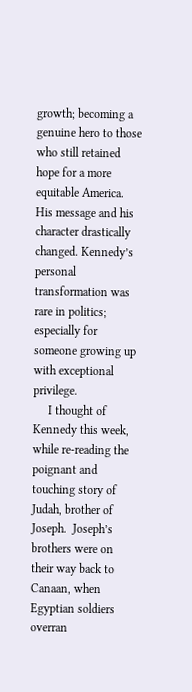growth; becoming a genuine hero to those who still retained hope for a more equitable America.  His message and his character drastically changed. Kennedy’s personal transformation was rare in politics; especially for someone growing up with exceptional privilege.
     I thought of Kennedy this week, while re-reading the poignant and touching story of Judah, brother of Joseph.  Joseph’s brothers were on their way back to Canaan, when Egyptian soldiers overran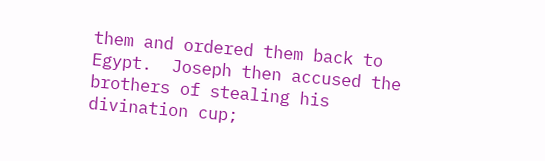them and ordered them back to Egypt.  Joseph then accused the brothers of stealing his divination cup;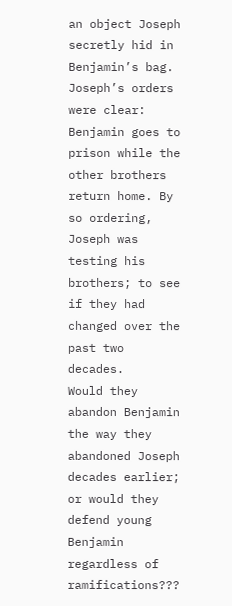an object Joseph secretly hid in Benjamin’s bag.  Joseph’s orders were clear: Benjamin goes to prison while the other brothers return home. By so ordering, Joseph was testing his brothers; to see if they had changed over the past two decades.
Would they abandon Benjamin the way they abandoned Joseph decades earlier; or would they defend young Benjamin regardless of ramifications???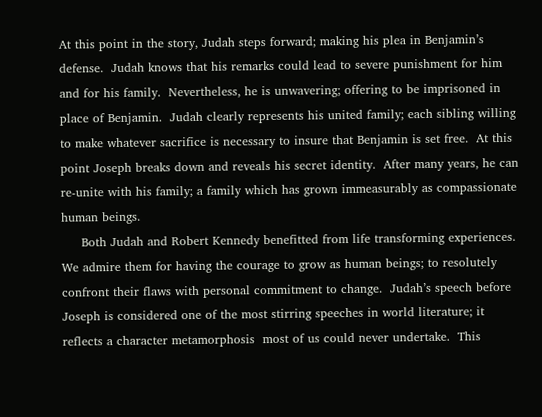At this point in the story, Judah steps forward; making his plea in Benjamin’s defense.  Judah knows that his remarks could lead to severe punishment for him and for his family.  Nevertheless, he is unwavering; offering to be imprisoned in place of Benjamin.  Judah clearly represents his united family; each sibling willing to make whatever sacrifice is necessary to insure that Benjamin is set free.  At this point Joseph breaks down and reveals his secret identity.  After many years, he can re-unite with his family; a family which has grown immeasurably as compassionate human beings.
     Both Judah and Robert Kennedy benefitted from life transforming experiences. We admire them for having the courage to grow as human beings; to resolutely confront their flaws with personal commitment to change.  Judah’s speech before Joseph is considered one of the most stirring speeches in world literature; it reflects a character metamorphosis  most of us could never undertake.  This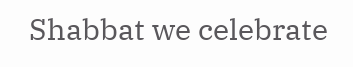Shabbat we celebrate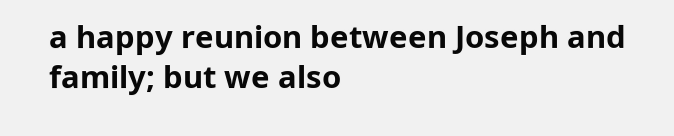a happy reunion between Joseph and family; but we also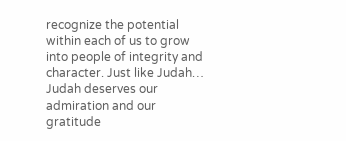recognize the potential within each of us to grow into people of integrity and character. Just like Judah…
Judah deserves our admiration and our gratitude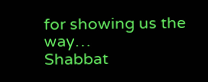for showing us the way…
Shabbat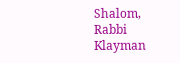Shalom,
Rabbi Klayman